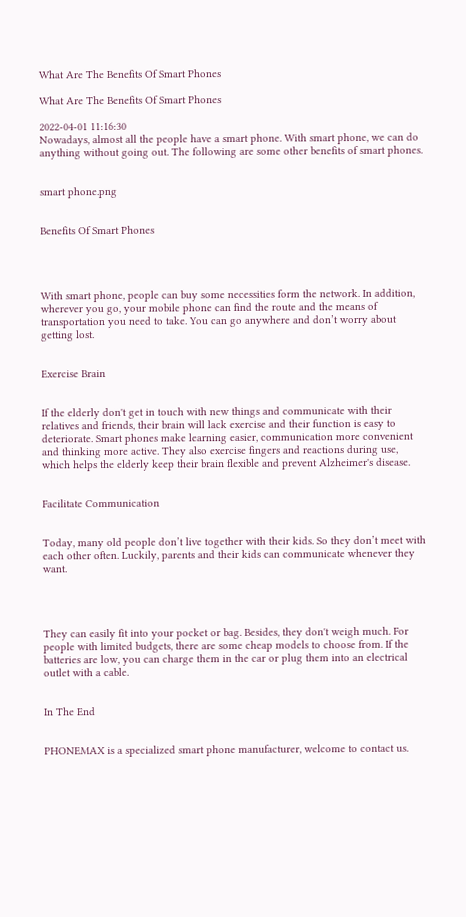What Are The Benefits Of Smart Phones

What Are The Benefits Of Smart Phones

2022-04-01 11:16:30
Nowadays, almost all the people have a smart phone. With smart phone, we can do anything without going out. The following are some other benefits of smart phones.


smart phone.png


Benefits Of Smart Phones




With smart phone, people can buy some necessities form the network. In addition, wherever you go, your mobile phone can find the route and the means of transportation you need to take. You can go anywhere and don’t worry about getting lost.


Exercise Brain


If the elderly don't get in touch with new things and communicate with their relatives and friends, their brain will lack exercise and their function is easy to deteriorate. Smart phones make learning easier, communication more convenient and thinking more active. They also exercise fingers and reactions during use, which helps the elderly keep their brain flexible and prevent Alzheimer's disease.


Facilitate Communication


Today, many old people don’t live together with their kids. So they don’t meet with each other often. Luckily, parents and their kids can communicate whenever they want.




They can easily fit into your pocket or bag. Besides, they don't weigh much. For people with limited budgets, there are some cheap models to choose from. If the batteries are low, you can charge them in the car or plug them into an electrical outlet with a cable.


In The End


PHONEMAX is a specialized smart phone manufacturer, welcome to contact us.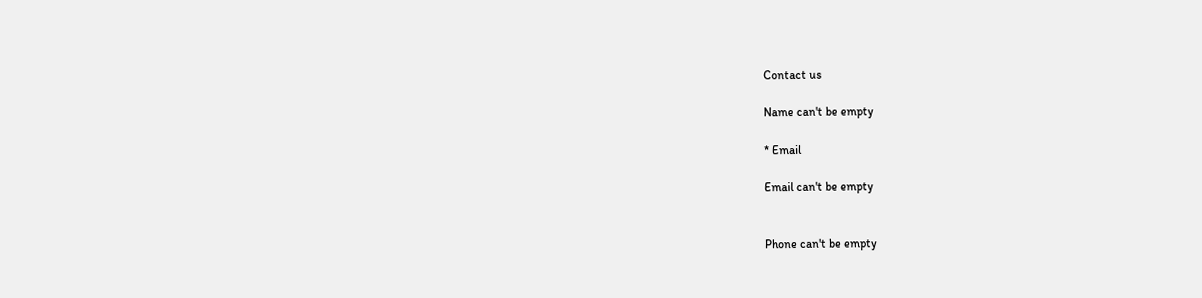Contact us

Name can't be empty

* Email

Email can't be empty


Phone can't be empty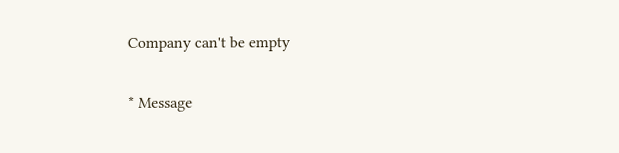Company can't be empty

* Message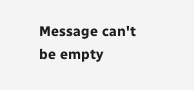Message can't be empty